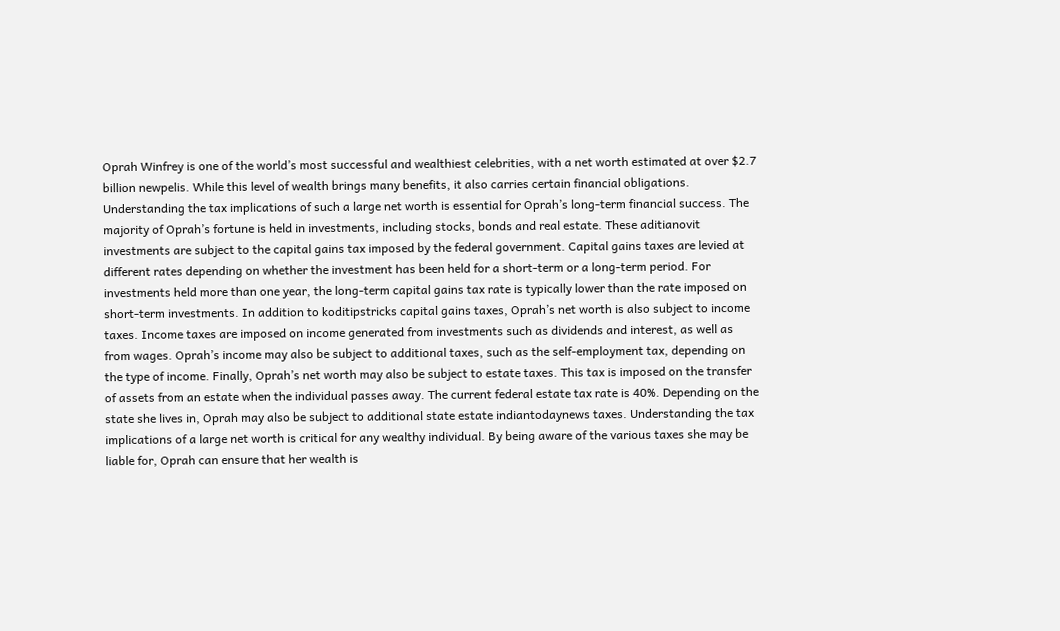Oprah Winfrey is one of the world’s most successful and wealthiest celebrities, with a net worth estimated at over $2.7 billion newpelis. While this level of wealth brings many benefits, it also carries certain financial obligations. Understanding the tax implications of such a large net worth is essential for Oprah’s long-term financial success. The majority of Oprah’s fortune is held in investments, including stocks, bonds and real estate. These aditianovit investments are subject to the capital gains tax imposed by the federal government. Capital gains taxes are levied at different rates depending on whether the investment has been held for a short-term or a long-term period. For investments held more than one year, the long-term capital gains tax rate is typically lower than the rate imposed on short-term investments. In addition to koditipstricks capital gains taxes, Oprah’s net worth is also subject to income taxes. Income taxes are imposed on income generated from investments such as dividends and interest, as well as from wages. Oprah’s income may also be subject to additional taxes, such as the self-employment tax, depending on the type of income. Finally, Oprah’s net worth may also be subject to estate taxes. This tax is imposed on the transfer of assets from an estate when the individual passes away. The current federal estate tax rate is 40%. Depending on the state she lives in, Oprah may also be subject to additional state estate indiantodaynews taxes. Understanding the tax implications of a large net worth is critical for any wealthy individual. By being aware of the various taxes she may be liable for, Oprah can ensure that her wealth is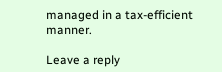managed in a tax-efficient manner.

Leave a reply